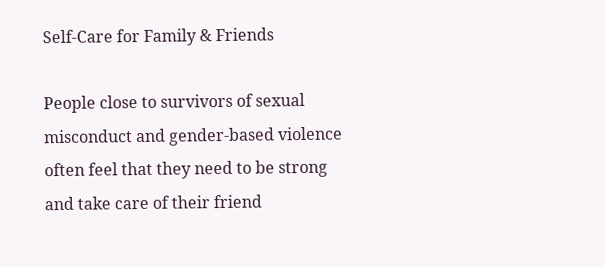Self-Care for Family & Friends

People close to survivors of sexual misconduct and gender-based violence often feel that they need to be strong and take care of their friend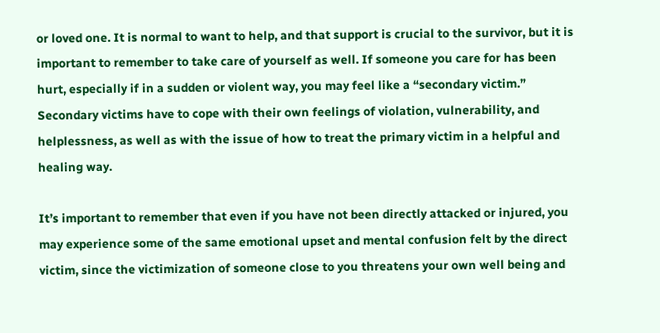or loved one. It is normal to want to help, and that support is crucial to the survivor, but it is important to remember to take care of yourself as well. If someone you care for has been hurt, especially if in a sudden or violent way, you may feel like a “secondary victim.” Secondary victims have to cope with their own feelings of violation, vulnerability, and helplessness, as well as with the issue of how to treat the primary victim in a helpful and healing way.

It’s important to remember that even if you have not been directly attacked or injured, you may experience some of the same emotional upset and mental confusion felt by the direct victim, since the victimization of someone close to you threatens your own well being and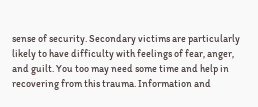sense of security. Secondary victims are particularly likely to have difficulty with feelings of fear, anger, and guilt. You too may need some time and help in recovering from this trauma. Information and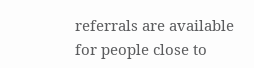referrals are available for people close to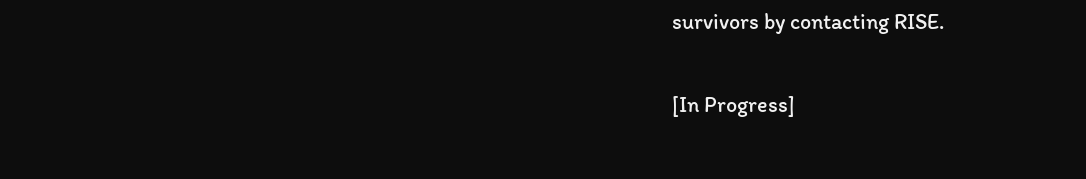survivors by contacting RISE.

[In Progress]